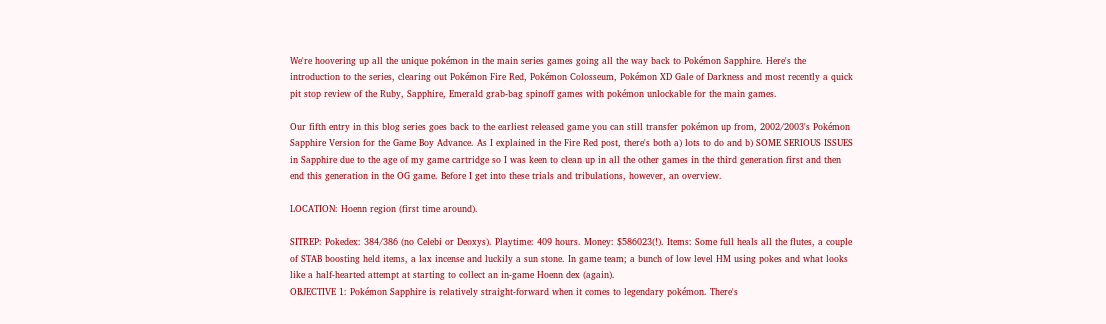We're hoovering up all the unique pokémon in the main series games going all the way back to Pokémon Sapphire. Here's the introduction to the series, clearing out Pokémon Fire Red, Pokémon Colosseum, Pokémon XD Gale of Darkness and most recently a quick pit stop review of the Ruby, Sapphire, Emerald grab-bag spinoff games with pokémon unlockable for the main games.

Our fifth entry in this blog series goes back to the earliest released game you can still transfer pokémon up from, 2002/2003's Pokémon Sapphire Version for the Game Boy Advance. As I explained in the Fire Red post, there's both a) lots to do and b) SOME SERIOUS ISSUES in Sapphire due to the age of my game cartridge so I was keen to clean up in all the other games in the third generation first and then end this generation in the OG game. Before I get into these trials and tribulations, however, an overview.

LOCATION: Hoenn region (first time around).

SITREP: Pokedex: 384/386 (no Celebi or Deoxys). Playtime: 409 hours. Money: $586023(!). Items: Some full heals all the flutes, a couple of STAB boosting held items, a lax incense and luckily a sun stone. In game team; a bunch of low level HM using pokes and what looks like a half-hearted attempt at starting to collect an in-game Hoenn dex (again).
OBJECTIVE 1: Pokémon Sapphire is relatively straight-forward when it comes to legendary pokémon. There's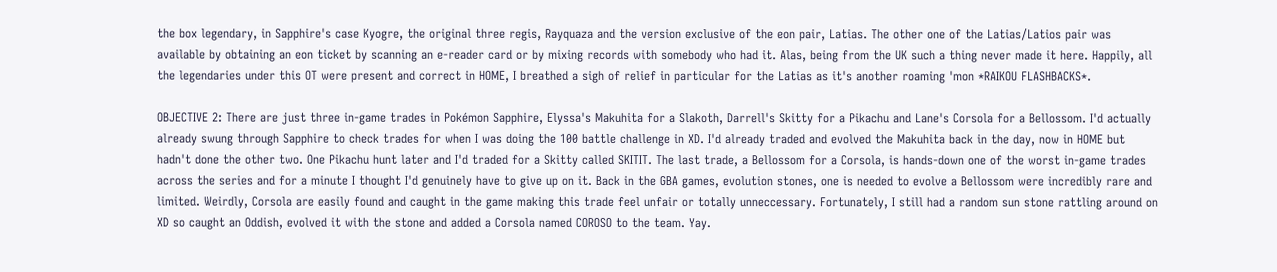the box legendary, in Sapphire's case Kyogre, the original three regis, Rayquaza and the version exclusive of the eon pair, Latias. The other one of the Latias/Latios pair was available by obtaining an eon ticket by scanning an e-reader card or by mixing records with somebody who had it. Alas, being from the UK such a thing never made it here. Happily, all the legendaries under this OT were present and correct in HOME, I breathed a sigh of relief in particular for the Latias as it's another roaming 'mon *RAIKOU FLASHBACKS*.

OBJECTIVE 2: There are just three in-game trades in Pokémon Sapphire, Elyssa's Makuhita for a Slakoth, Darrell's Skitty for a Pikachu and Lane's Corsola for a Bellossom. I'd actually already swung through Sapphire to check trades for when I was doing the 100 battle challenge in XD. I'd already traded and evolved the Makuhita back in the day, now in HOME but hadn't done the other two. One Pikachu hunt later and I'd traded for a Skitty called SKITIT. The last trade, a Bellossom for a Corsola, is hands-down one of the worst in-game trades across the series and for a minute I thought I'd genuinely have to give up on it. Back in the GBA games, evolution stones, one is needed to evolve a Bellossom were incredibly rare and limited. Weirdly, Corsola are easily found and caught in the game making this trade feel unfair or totally unneccessary. Fortunately, I still had a random sun stone rattling around on XD so caught an Oddish, evolved it with the stone and added a Corsola named COROSO to the team. Yay.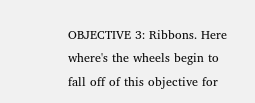OBJECTIVE 3: Ribbons. Here where's the wheels begin to fall off of this objective for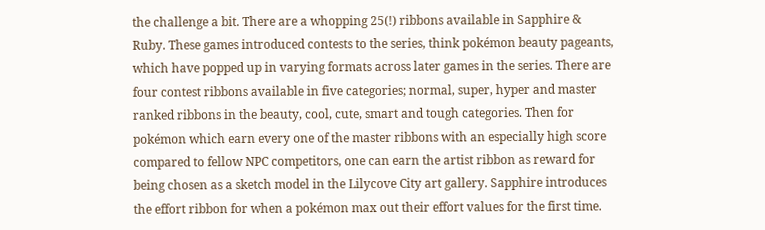the challenge a bit. There are a whopping 25(!) ribbons available in Sapphire & Ruby. These games introduced contests to the series, think pokémon beauty pageants, which have popped up in varying formats across later games in the series. There are four contest ribbons available in five categories; normal, super, hyper and master ranked ribbons in the beauty, cool, cute, smart and tough categories. Then for pokémon which earn every one of the master ribbons with an especially high score compared to fellow NPC competitors, one can earn the artist ribbon as reward for being chosen as a sketch model in the Lilycove City art gallery. Sapphire introduces the effort ribbon for when a pokémon max out their effort values for the first time.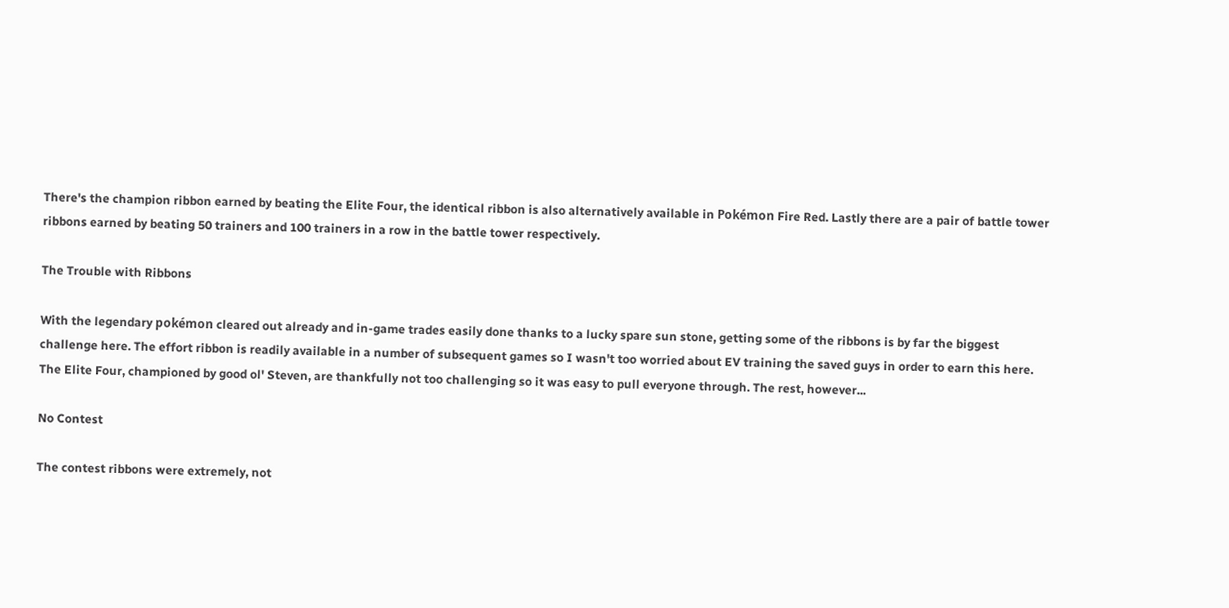There's the champion ribbon earned by beating the Elite Four, the identical ribbon is also alternatively available in Pokémon Fire Red. Lastly there are a pair of battle tower ribbons earned by beating 50 trainers and 100 trainers in a row in the battle tower respectively.

The Trouble with Ribbons

With the legendary pokémon cleared out already and in-game trades easily done thanks to a lucky spare sun stone, getting some of the ribbons is by far the biggest challenge here. The effort ribbon is readily available in a number of subsequent games so I wasn't too worried about EV training the saved guys in order to earn this here. The Elite Four, championed by good ol' Steven, are thankfully not too challenging so it was easy to pull everyone through. The rest, however...

No Contest

The contest ribbons were extremely, not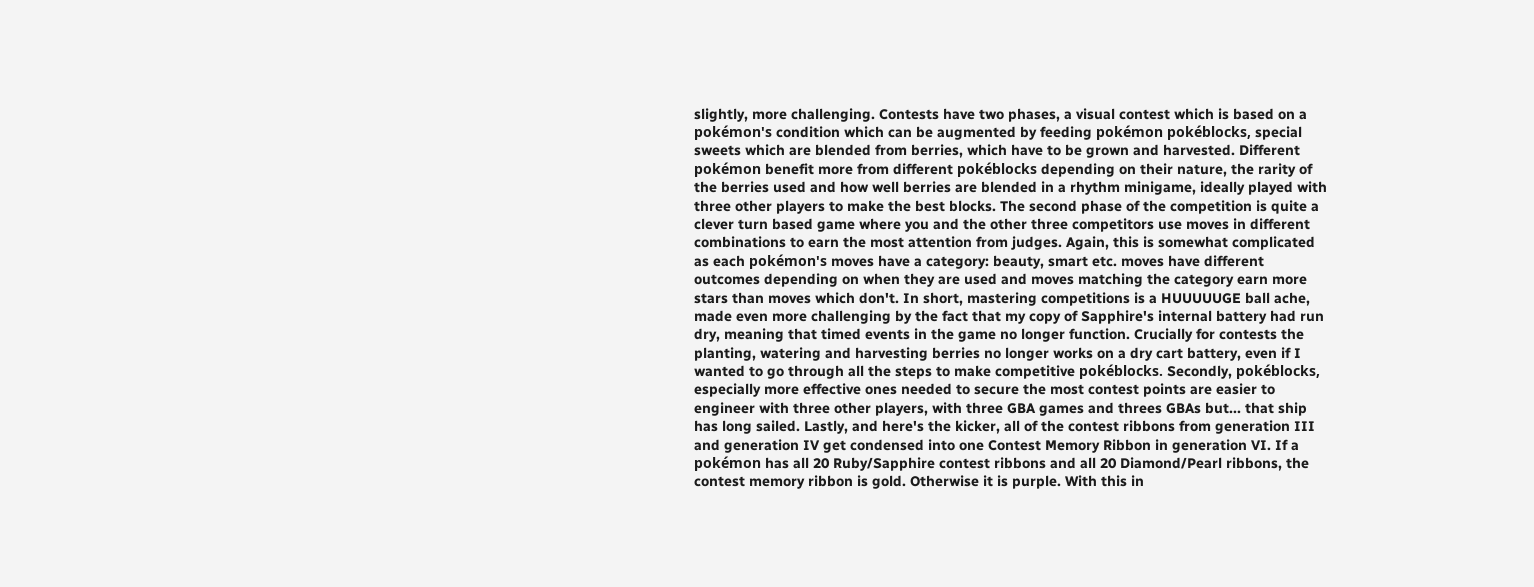slightly, more challenging. Contests have two phases, a visual contest which is based on a pokémon's condition which can be augmented by feeding pokémon pokéblocks, special sweets which are blended from berries, which have to be grown and harvested. Different pokémon benefit more from different pokéblocks depending on their nature, the rarity of the berries used and how well berries are blended in a rhythm minigame, ideally played with three other players to make the best blocks. The second phase of the competition is quite a clever turn based game where you and the other three competitors use moves in different combinations to earn the most attention from judges. Again, this is somewhat complicated as each pokémon's moves have a category: beauty, smart etc. moves have different outcomes depending on when they are used and moves matching the category earn more stars than moves which don't. In short, mastering competitions is a HUUUUUGE ball ache, made even more challenging by the fact that my copy of Sapphire's internal battery had run dry, meaning that timed events in the game no longer function. Crucially for contests the planting, watering and harvesting berries no longer works on a dry cart battery, even if I wanted to go through all the steps to make competitive pokéblocks. Secondly, pokéblocks, especially more effective ones needed to secure the most contest points are easier to engineer with three other players, with three GBA games and threes GBAs but... that ship has long sailed. Lastly, and here's the kicker, all of the contest ribbons from generation III and generation IV get condensed into one Contest Memory Ribbon in generation VI. If a pokémon has all 20 Ruby/Sapphire contest ribbons and all 20 Diamond/Pearl ribbons, the contest memory ribbon is gold. Otherwise it is purple. With this in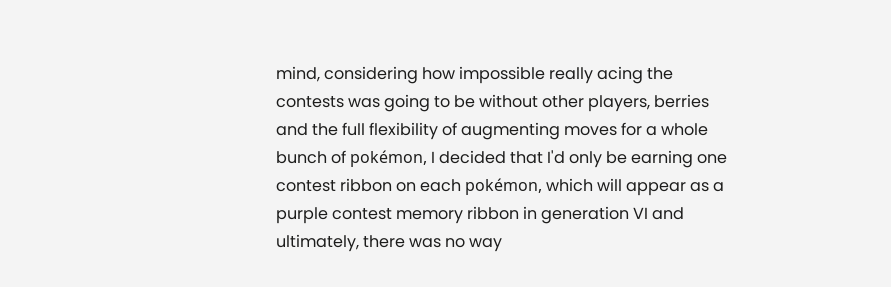mind, considering how impossible really acing the contests was going to be without other players, berries and the full flexibility of augmenting moves for a whole bunch of pokémon, I decided that I'd only be earning one contest ribbon on each pokémon, which will appear as a purple contest memory ribbon in generation VI and ultimately, there was no way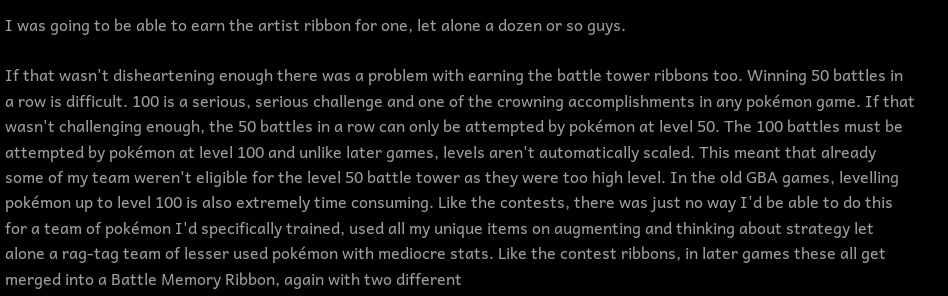I was going to be able to earn the artist ribbon for one, let alone a dozen or so guys.

If that wasn't disheartening enough there was a problem with earning the battle tower ribbons too. Winning 50 battles in a row is difficult. 100 is a serious, serious challenge and one of the crowning accomplishments in any pokémon game. If that wasn't challenging enough, the 50 battles in a row can only be attempted by pokémon at level 50. The 100 battles must be attempted by pokémon at level 100 and unlike later games, levels aren't automatically scaled. This meant that already some of my team weren't eligible for the level 50 battle tower as they were too high level. In the old GBA games, levelling pokémon up to level 100 is also extremely time consuming. Like the contests, there was just no way I'd be able to do this for a team of pokémon I'd specifically trained, used all my unique items on augmenting and thinking about strategy let alone a rag-tag team of lesser used pokémon with mediocre stats. Like the contest ribbons, in later games these all get merged into a Battle Memory Ribbon, again with two different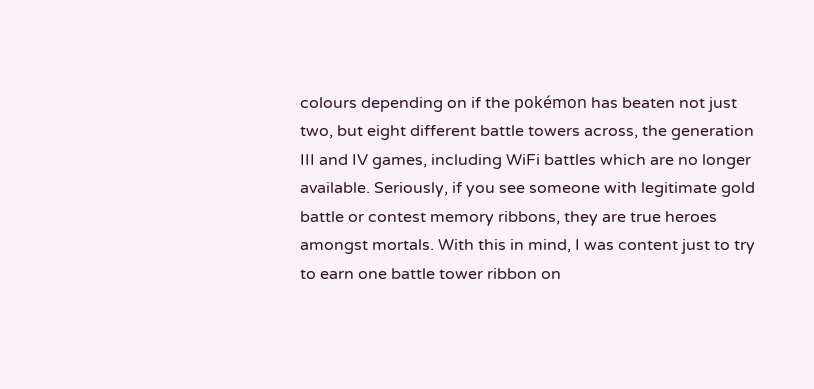colours depending on if the pokémon has beaten not just two, but eight different battle towers across, the generation III and IV games, including WiFi battles which are no longer available. Seriously, if you see someone with legitimate gold battle or contest memory ribbons, they are true heroes amongst mortals. With this in mind, I was content just to try to earn one battle tower ribbon on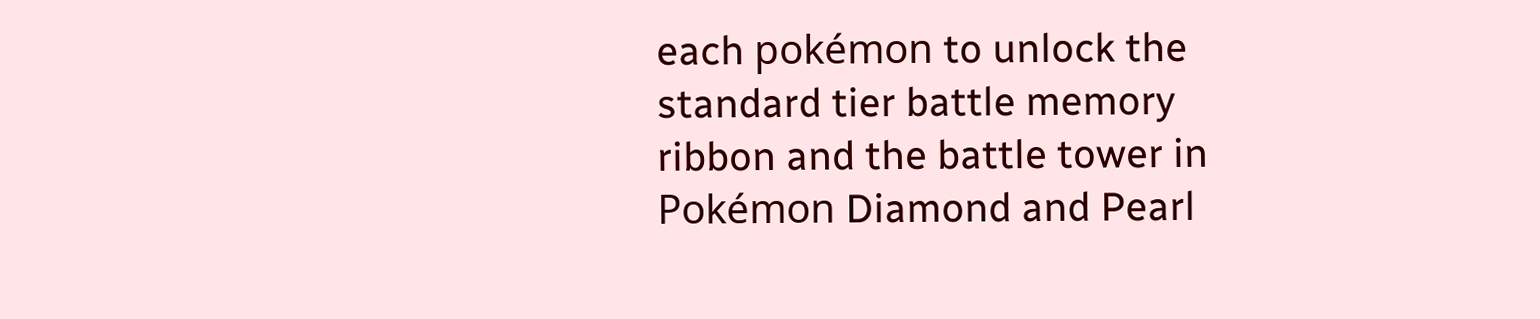each pokémon to unlock the standard tier battle memory ribbon and the battle tower in Pokémon Diamond and Pearl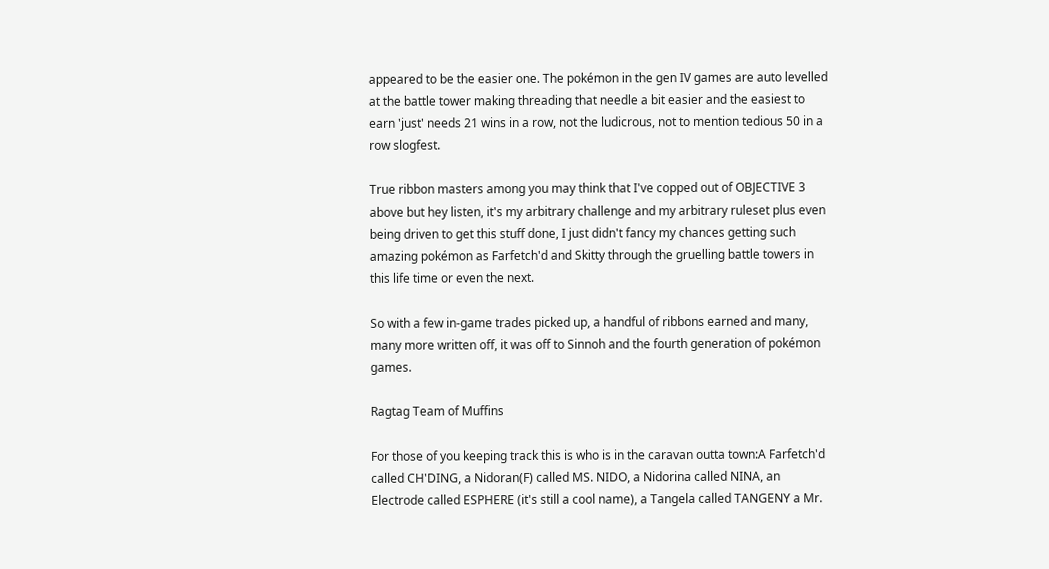appeared to be the easier one. The pokémon in the gen IV games are auto levelled at the battle tower making threading that needle a bit easier and the easiest to earn 'just' needs 21 wins in a row, not the ludicrous, not to mention tedious 50 in a row slogfest.

True ribbon masters among you may think that I've copped out of OBJECTIVE 3 above but hey listen, it's my arbitrary challenge and my arbitrary ruleset plus even being driven to get this stuff done, I just didn't fancy my chances getting such amazing pokémon as Farfetch'd and Skitty through the gruelling battle towers in this life time or even the next.

So with a few in-game trades picked up, a handful of ribbons earned and many, many more written off, it was off to Sinnoh and the fourth generation of pokémon games.

Ragtag Team of Muffins

For those of you keeping track this is who is in the caravan outta town:A Farfetch'd called CH'DING, a Nidoran(F) called MS. NIDO, a Nidorina called NINA, an Electrode called ESPHERE (it's still a cool name), a Tangela called TANGENY a Mr.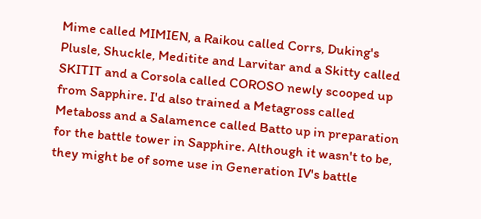Mime called MIMIEN, a Raikou called Corrs, Duking's Plusle, Shuckle, Meditite and Larvitar and a Skitty called SKITIT and a Corsola called COROSO newly scooped up from Sapphire. I'd also trained a Metagross called Metaboss and a Salamence called Batto up in preparation for the battle tower in Sapphire. Although it wasn't to be, they might be of some use in Generation IV's battle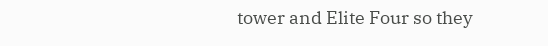tower and Elite Four so they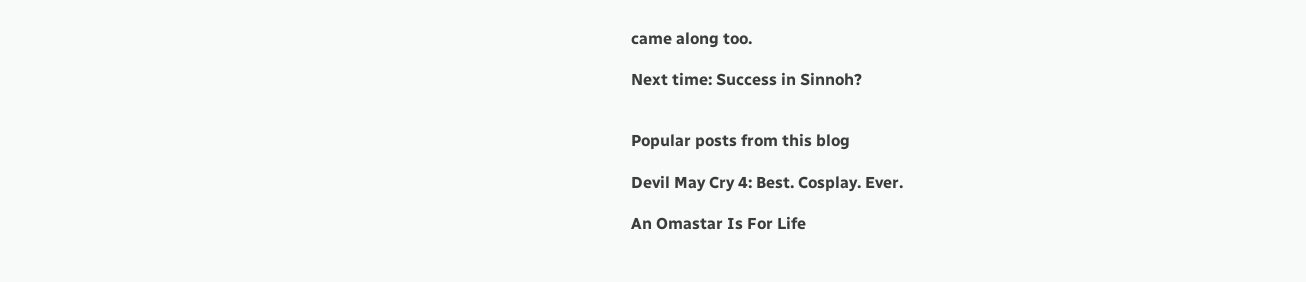came along too.

Next time: Success in Sinnoh?


Popular posts from this blog

Devil May Cry 4: Best. Cosplay. Ever.

An Omastar Is For Life